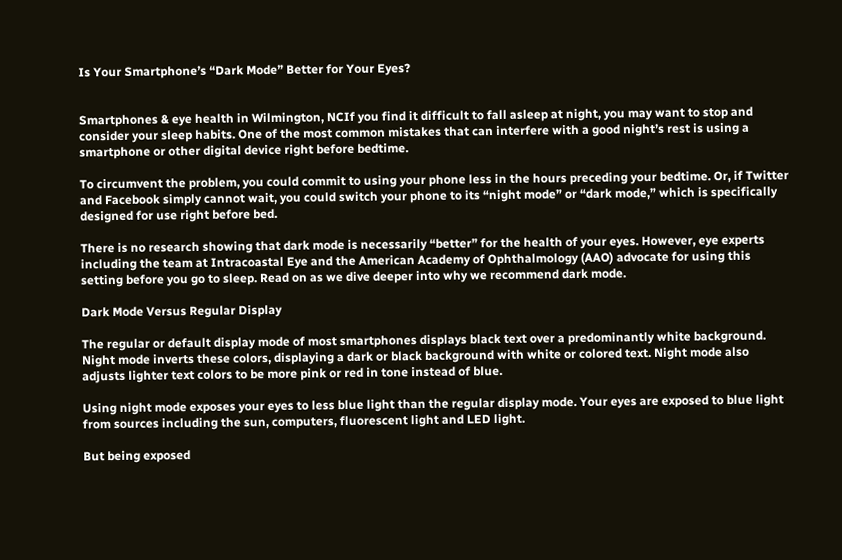Is Your Smartphone’s “Dark Mode” Better for Your Eyes?


Smartphones & eye health in Wilmington, NCIf you find it difficult to fall asleep at night, you may want to stop and consider your sleep habits. One of the most common mistakes that can interfere with a good night’s rest is using a smartphone or other digital device right before bedtime.

To circumvent the problem, you could commit to using your phone less in the hours preceding your bedtime. Or, if Twitter and Facebook simply cannot wait, you could switch your phone to its “night mode” or “dark mode,” which is specifically designed for use right before bed.

There is no research showing that dark mode is necessarily “better” for the health of your eyes. However, eye experts including the team at Intracoastal Eye and the American Academy of Ophthalmology (AAO) advocate for using this setting before you go to sleep. Read on as we dive deeper into why we recommend dark mode.

Dark Mode Versus Regular Display

The regular or default display mode of most smartphones displays black text over a predominantly white background. Night mode inverts these colors, displaying a dark or black background with white or colored text. Night mode also adjusts lighter text colors to be more pink or red in tone instead of blue.

Using night mode exposes your eyes to less blue light than the regular display mode. Your eyes are exposed to blue light from sources including the sun, computers, fluorescent light and LED light.

But being exposed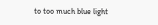to too much blue light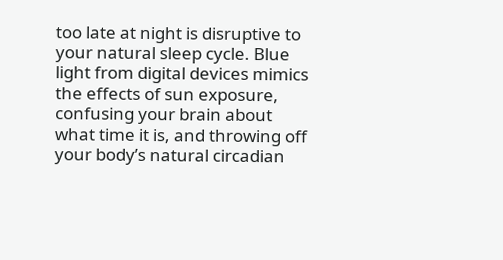too late at night is disruptive to your natural sleep cycle. Blue light from digital devices mimics the effects of sun exposure, confusing your brain about what time it is, and throwing off your body’s natural circadian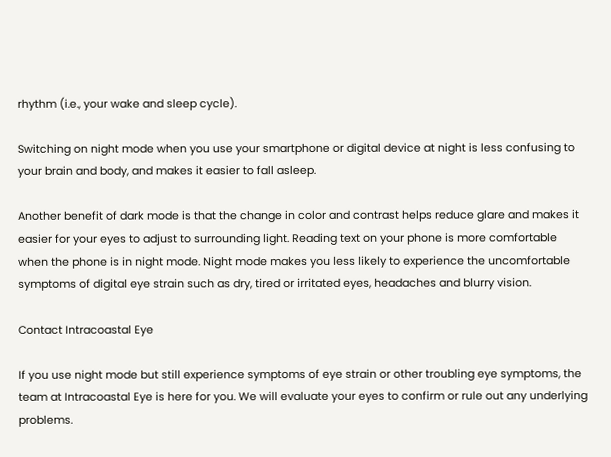rhythm (i.e., your wake and sleep cycle).

Switching on night mode when you use your smartphone or digital device at night is less confusing to your brain and body, and makes it easier to fall asleep.

Another benefit of dark mode is that the change in color and contrast helps reduce glare and makes it easier for your eyes to adjust to surrounding light. Reading text on your phone is more comfortable when the phone is in night mode. Night mode makes you less likely to experience the uncomfortable symptoms of digital eye strain such as dry, tired or irritated eyes, headaches and blurry vision.

Contact Intracoastal Eye

If you use night mode but still experience symptoms of eye strain or other troubling eye symptoms, the team at Intracoastal Eye is here for you. We will evaluate your eyes to confirm or rule out any underlying problems.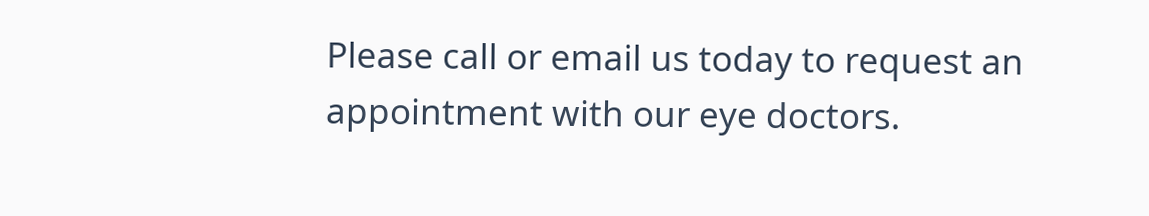Please call or email us today to request an appointment with our eye doctors.